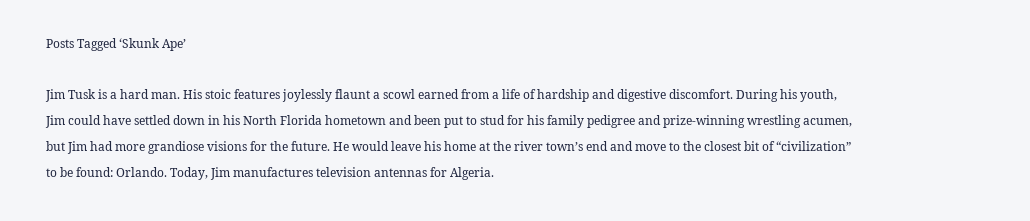Posts Tagged ‘Skunk Ape’

Jim Tusk is a hard man. His stoic features joylessly flaunt a scowl earned from a life of hardship and digestive discomfort. During his youth, Jim could have settled down in his North Florida hometown and been put to stud for his family pedigree and prize-winning wrestling acumen, but Jim had more grandiose visions for the future. He would leave his home at the river town’s end and move to the closest bit of “civilization” to be found: Orlando. Today, Jim manufactures television antennas for Algeria.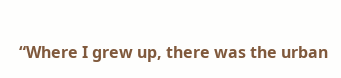“Where I grew up, there was the urban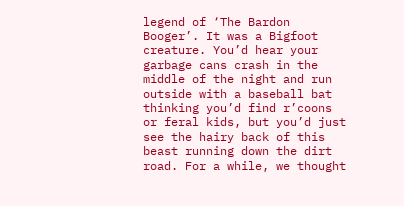legend of ‘The Bardon Booger’. It was a Bigfoot creature. You’d hear your garbage cans crash in the middle of the night and run outside with a baseball bat thinking you’d find r’coons or feral kids, but you’d just see the hairy back of this beast running down the dirt road. For a while, we thought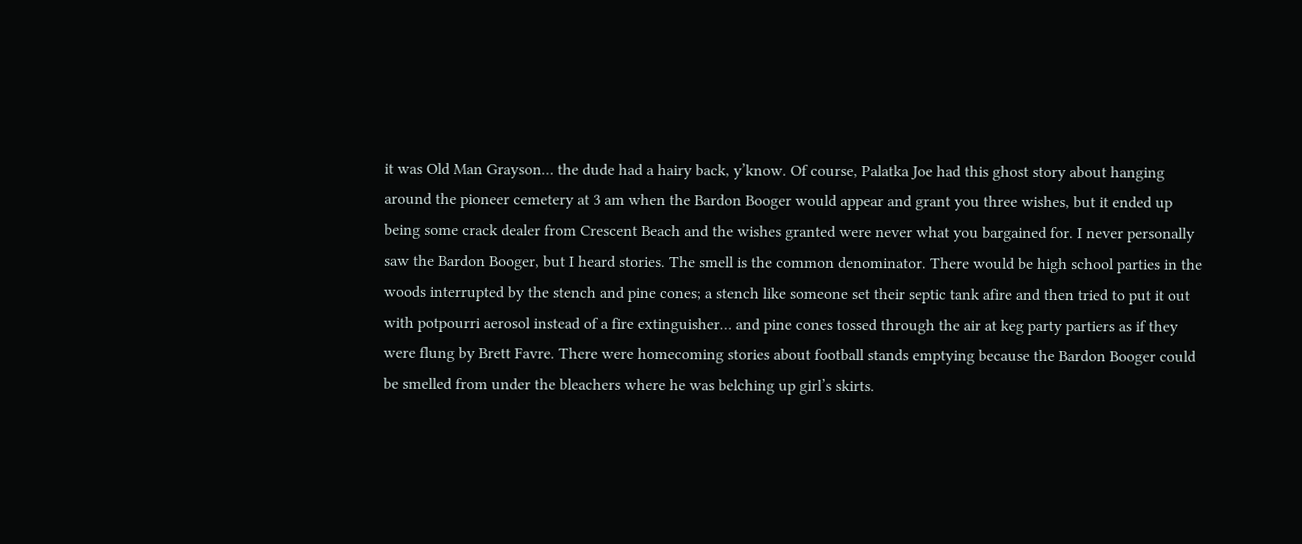it was Old Man Grayson… the dude had a hairy back, y’know. Of course, Palatka Joe had this ghost story about hanging around the pioneer cemetery at 3 am when the Bardon Booger would appear and grant you three wishes, but it ended up being some crack dealer from Crescent Beach and the wishes granted were never what you bargained for. I never personally saw the Bardon Booger, but I heard stories. The smell is the common denominator. There would be high school parties in the woods interrupted by the stench and pine cones; a stench like someone set their septic tank afire and then tried to put it out with potpourri aerosol instead of a fire extinguisher… and pine cones tossed through the air at keg party partiers as if they were flung by Brett Favre. There were homecoming stories about football stands emptying because the Bardon Booger could be smelled from under the bleachers where he was belching up girl’s skirts.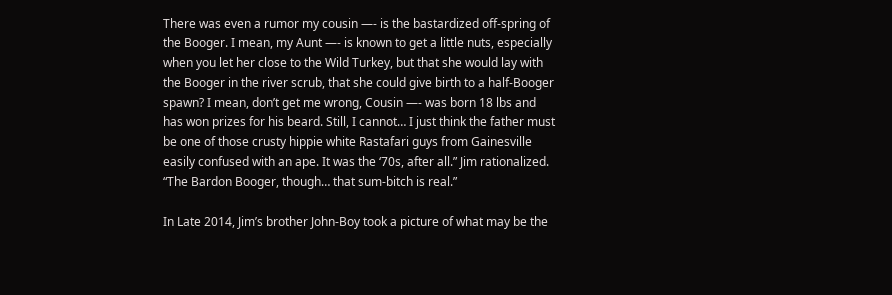There was even a rumor my cousin —- is the bastardized off-spring of the Booger. I mean, my Aunt —- is known to get a little nuts, especially when you let her close to the Wild Turkey, but that she would lay with the Booger in the river scrub, that she could give birth to a half-Booger spawn? I mean, don’t get me wrong, Cousin —- was born 18 lbs and has won prizes for his beard. Still, I cannot… I just think the father must be one of those crusty hippie white Rastafari guys from Gainesville easily confused with an ape. It was the ‘70s, after all.” Jim rationalized. “The Bardon Booger, though… that sum-bitch is real.”

In Late 2014, Jim’s brother John-Boy took a picture of what may be the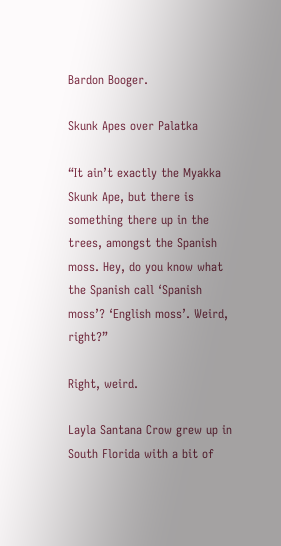Bardon Booger.

Skunk Apes over Palatka

“It ain’t exactly the Myakka Skunk Ape, but there is something there up in the trees, amongst the Spanish moss. Hey, do you know what the Spanish call ‘Spanish moss’? ‘English moss’. Weird, right?”

Right, weird.

Layla Santana Crow grew up in South Florida with a bit of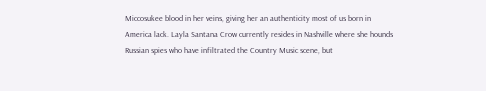Miccosukee blood in her veins, giving her an authenticity most of us born in America lack. Layla Santana Crow currently resides in Nashville where she hounds Russian spies who have infiltrated the Country Music scene, but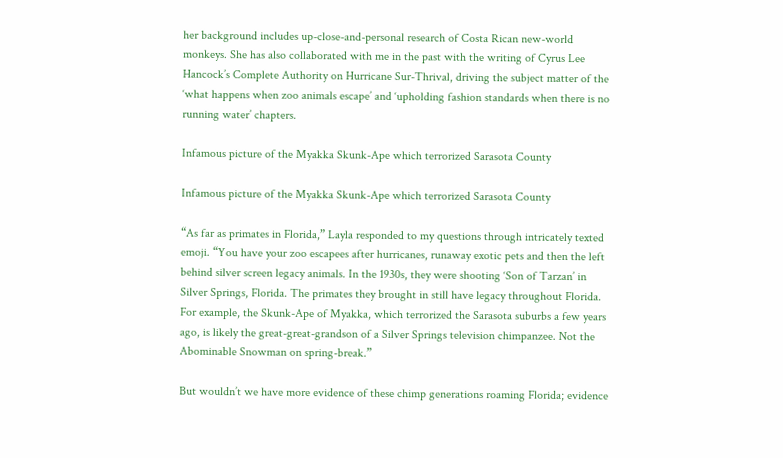her background includes up-close-and-personal research of Costa Rican new-world monkeys. She has also collaborated with me in the past with the writing of Cyrus Lee Hancock’s Complete Authority on Hurricane Sur-Thrival, driving the subject matter of the ‘what happens when zoo animals escape’ and ‘upholding fashion standards when there is no running water’ chapters.

Infamous picture of the Myakka Skunk-Ape which terrorized Sarasota County

Infamous picture of the Myakka Skunk-Ape which terrorized Sarasota County

“As far as primates in Florida,” Layla responded to my questions through intricately texted emoji. “You have your zoo escapees after hurricanes, runaway exotic pets and then the left behind silver screen legacy animals. In the 1930s, they were shooting ‘Son of Tarzan’ in Silver Springs, Florida. The primates they brought in still have legacy throughout Florida. For example, the Skunk-Ape of Myakka, which terrorized the Sarasota suburbs a few years ago, is likely the great-great-grandson of a Silver Springs television chimpanzee. Not the Abominable Snowman on spring-break.”

But wouldn’t we have more evidence of these chimp generations roaming Florida; evidence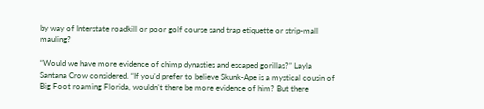by way of Interstate roadkill or poor golf course sand trap etiquette or strip-mall mauling?

“Would we have more evidence of chimp dynasties and escaped gorillas?” Layla Santana Crow considered. “If you’d prefer to believe Skunk-Ape is a mystical cousin of Big Foot roaming Florida, wouldn’t there be more evidence of him? But there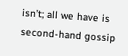isn’t; all we have is second-hand gossip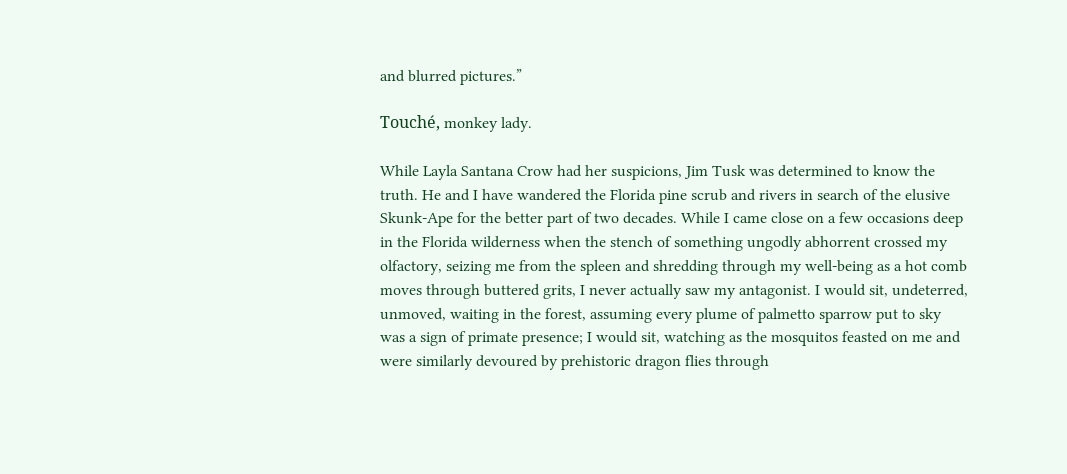and blurred pictures.”

Touché, monkey lady.

While Layla Santana Crow had her suspicions, Jim Tusk was determined to know the truth. He and I have wandered the Florida pine scrub and rivers in search of the elusive Skunk-Ape for the better part of two decades. While I came close on a few occasions deep in the Florida wilderness when the stench of something ungodly abhorrent crossed my olfactory, seizing me from the spleen and shredding through my well-being as a hot comb moves through buttered grits, I never actually saw my antagonist. I would sit, undeterred, unmoved, waiting in the forest, assuming every plume of palmetto sparrow put to sky was a sign of primate presence; I would sit, watching as the mosquitos feasted on me and were similarly devoured by prehistoric dragon flies through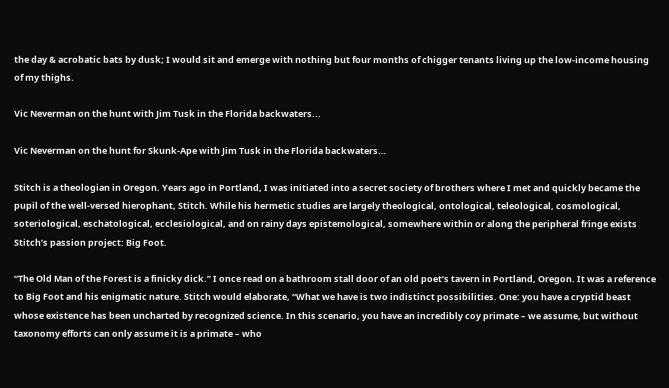the day & acrobatic bats by dusk; I would sit and emerge with nothing but four months of chigger tenants living up the low-income housing of my thighs.

Vic Neverman on the hunt with Jim Tusk in the Florida backwaters...

Vic Neverman on the hunt for Skunk-Ape with Jim Tusk in the Florida backwaters…

Stitch is a theologian in Oregon. Years ago in Portland, I was initiated into a secret society of brothers where I met and quickly became the pupil of the well-versed hierophant, Stitch. While his hermetic studies are largely theological, ontological, teleological, cosmological, soteriological, eschatological, ecclesiological, and on rainy days epistemological, somewhere within or along the peripheral fringe exists Stitch’s passion project: Big Foot.

“The Old Man of the Forest is a finicky dick.” I once read on a bathroom stall door of an old poet’s tavern in Portland, Oregon. It was a reference to Big Foot and his enigmatic nature. Stitch would elaborate, “What we have is two indistinct possibilities. One: you have a cryptid beast whose existence has been uncharted by recognized science. In this scenario, you have an incredibly coy primate – we assume, but without taxonomy efforts can only assume it is a primate – who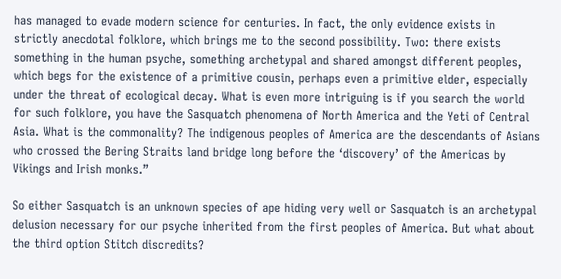has managed to evade modern science for centuries. In fact, the only evidence exists in strictly anecdotal folklore, which brings me to the second possibility. Two: there exists something in the human psyche, something archetypal and shared amongst different peoples, which begs for the existence of a primitive cousin, perhaps even a primitive elder, especially under the threat of ecological decay. What is even more intriguing is if you search the world for such folklore, you have the Sasquatch phenomena of North America and the Yeti of Central Asia. What is the commonality? The indigenous peoples of America are the descendants of Asians who crossed the Bering Straits land bridge long before the ‘discovery’ of the Americas by Vikings and Irish monks.”

So either Sasquatch is an unknown species of ape hiding very well or Sasquatch is an archetypal delusion necessary for our psyche inherited from the first peoples of America. But what about the third option Stitch discredits?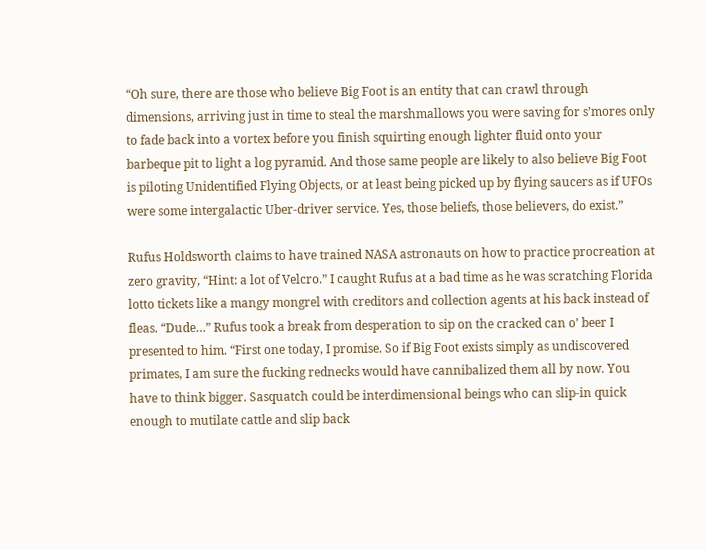“Oh sure, there are those who believe Big Foot is an entity that can crawl through dimensions, arriving just in time to steal the marshmallows you were saving for s’mores only to fade back into a vortex before you finish squirting enough lighter fluid onto your barbeque pit to light a log pyramid. And those same people are likely to also believe Big Foot is piloting Unidentified Flying Objects, or at least being picked up by flying saucers as if UFOs were some intergalactic Uber-driver service. Yes, those beliefs, those believers, do exist.”

Rufus Holdsworth claims to have trained NASA astronauts on how to practice procreation at zero gravity, “Hint: a lot of Velcro.” I caught Rufus at a bad time as he was scratching Florida lotto tickets like a mangy mongrel with creditors and collection agents at his back instead of fleas. “Dude…” Rufus took a break from desperation to sip on the cracked can o’ beer I presented to him. “First one today, I promise. So if Big Foot exists simply as undiscovered primates, I am sure the fucking rednecks would have cannibalized them all by now. You have to think bigger. Sasquatch could be interdimensional beings who can slip-in quick enough to mutilate cattle and slip back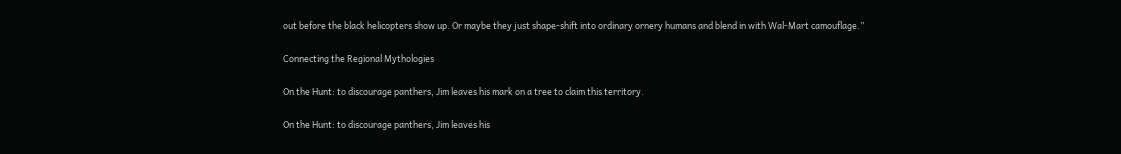out before the black helicopters show up. Or maybe they just shape-shift into ordinary ornery humans and blend in with Wal-Mart camouflage.”

Connecting the Regional Mythologies

On the Hunt: to discourage panthers, Jim leaves his mark on a tree to claim this territory.

On the Hunt: to discourage panthers, Jim leaves his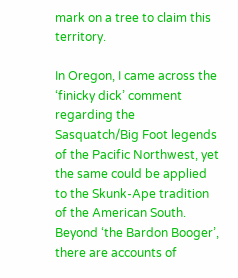mark on a tree to claim this territory.

In Oregon, I came across the ‘finicky dick’ comment regarding the Sasquatch/Big Foot legends of the Pacific Northwest, yet the same could be applied to the Skunk-Ape tradition of the American South. Beyond ‘the Bardon Booger’, there are accounts of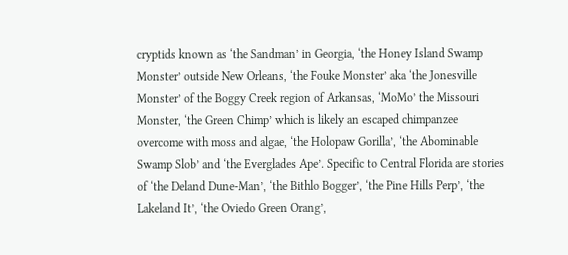cryptids known as ‘the Sandman’ in Georgia, ‘the Honey Island Swamp Monster’ outside New Orleans, ‘the Fouke Monster’ aka ‘the Jonesville Monster’ of the Boggy Creek region of Arkansas, ‘MoMo’ the Missouri Monster, ‘the Green Chimp’ which is likely an escaped chimpanzee overcome with moss and algae, ‘the Holopaw Gorilla’, ‘the Abominable Swamp Slob’ and ‘the Everglades Ape’. Specific to Central Florida are stories of ‘the Deland Dune-Man’, ‘the Bithlo Bogger’, ‘the Pine Hills Perp’, ‘the Lakeland It’, ‘the Oviedo Green Orang’,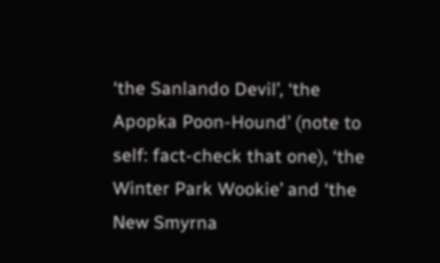‘the Sanlando Devil’, ‘the Apopka Poon-Hound’ (note to self: fact-check that one), ‘the Winter Park Wookie’ and ‘the New Smyrna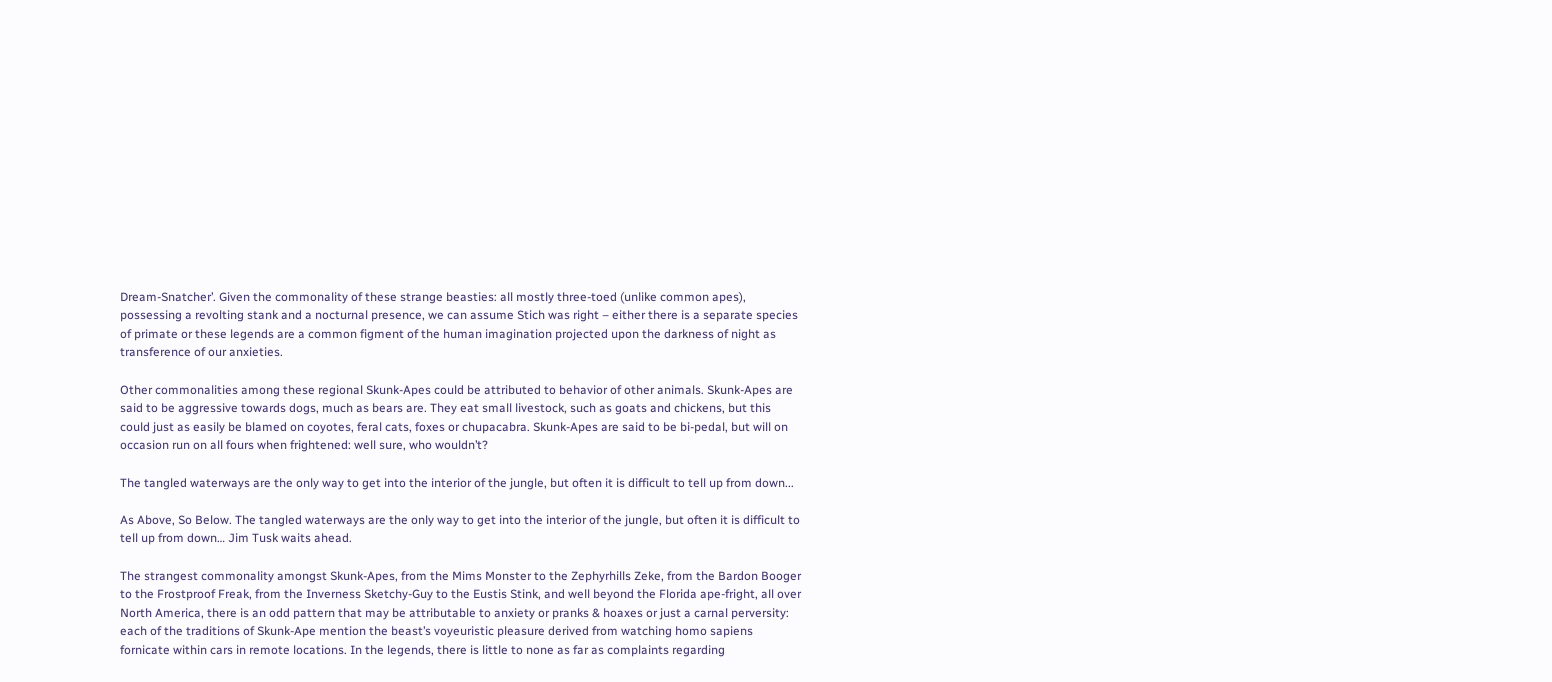Dream-Snatcher’. Given the commonality of these strange beasties: all mostly three-toed (unlike common apes), possessing a revolting stank and a nocturnal presence, we can assume Stich was right – either there is a separate species of primate or these legends are a common figment of the human imagination projected upon the darkness of night as transference of our anxieties.

Other commonalities among these regional Skunk-Apes could be attributed to behavior of other animals. Skunk-Apes are said to be aggressive towards dogs, much as bears are. They eat small livestock, such as goats and chickens, but this could just as easily be blamed on coyotes, feral cats, foxes or chupacabra. Skunk-Apes are said to be bi-pedal, but will on occasion run on all fours when frightened: well sure, who wouldn’t?

The tangled waterways are the only way to get into the interior of the jungle, but often it is difficult to tell up from down...

As Above, So Below. The tangled waterways are the only way to get into the interior of the jungle, but often it is difficult to tell up from down… Jim Tusk waits ahead.

The strangest commonality amongst Skunk-Apes, from the Mims Monster to the Zephyrhills Zeke, from the Bardon Booger to the Frostproof Freak, from the Inverness Sketchy-Guy to the Eustis Stink, and well beyond the Florida ape-fright, all over North America, there is an odd pattern that may be attributable to anxiety or pranks & hoaxes or just a carnal perversity: each of the traditions of Skunk-Ape mention the beast’s voyeuristic pleasure derived from watching homo sapiens fornicate within cars in remote locations. In the legends, there is little to none as far as complaints regarding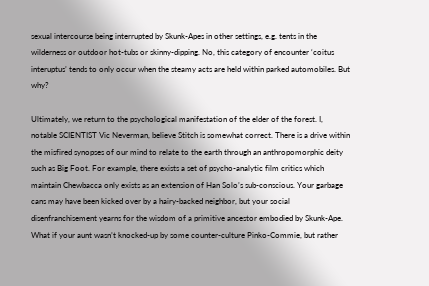sexual intercourse being interrupted by Skunk-Apes in other settings, e.g. tents in the wilderness or outdoor hot-tubs or skinny-dipping. No, this category of encounter ‘coitus interuptus’ tends to only occur when the steamy acts are held within parked automobiles. But why?

Ultimately, we return to the psychological manifestation of the elder of the forest. I, notable SCIENTIST Vic Neverman, believe Stitch is somewhat correct. There is a drive within the misfired synopses of our mind to relate to the earth through an anthropomorphic deity such as Big Foot. For example, there exists a set of psycho-analytic film critics which maintain Chewbacca only exists as an extension of Han Solo’s sub-conscious. Your garbage cans may have been kicked over by a hairy-backed neighbor, but your social disenfranchisement yearns for the wisdom of a primitive ancestor embodied by Skunk-Ape. What if your aunt wasn’t knocked-up by some counter-culture Pinko-Commie, but rather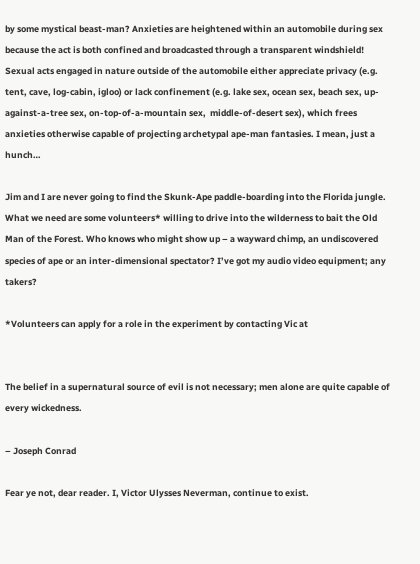by some mystical beast-man? Anxieties are heightened within an automobile during sex because the act is both confined and broadcasted through a transparent windshield! Sexual acts engaged in nature outside of the automobile either appreciate privacy (e.g. tent, cave, log-cabin, igloo) or lack confinement (e.g. lake sex, ocean sex, beach sex, up-against-a-tree sex, on-top-of-a-mountain sex,  middle-of-desert sex), which frees anxieties otherwise capable of projecting archetypal ape-man fantasies. I mean, just a hunch…

Jim and I are never going to find the Skunk-Ape paddle-boarding into the Florida jungle. What we need are some volunteers* willing to drive into the wilderness to bait the Old Man of the Forest. Who knows who might show up – a wayward chimp, an undiscovered species of ape or an inter-dimensional spectator? I’ve got my audio video equipment; any takers?

*Volunteers can apply for a role in the experiment by contacting Vic at


The belief in a supernatural source of evil is not necessary; men alone are quite capable of every wickedness.

– Joseph Conrad

Fear ye not, dear reader. I, Victor Ulysses Neverman, continue to exist.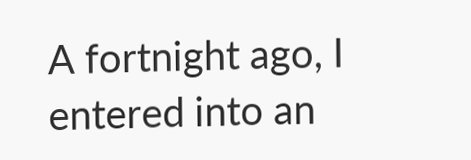A fortnight ago, I entered into an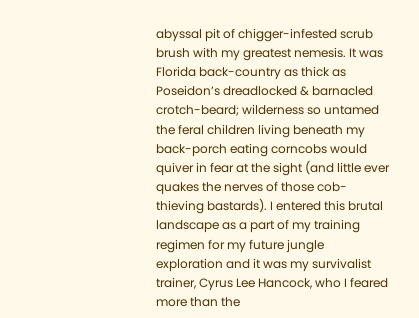abyssal pit of chigger-infested scrub brush with my greatest nemesis. It was Florida back-country as thick as Poseidon’s dreadlocked & barnacled crotch-beard; wilderness so untamed the feral children living beneath my back-porch eating corncobs would quiver in fear at the sight (and little ever quakes the nerves of those cob-thieving bastards). I entered this brutal landscape as a part of my training regimen for my future jungle exploration and it was my survivalist trainer, Cyrus Lee Hancock, who I feared more than the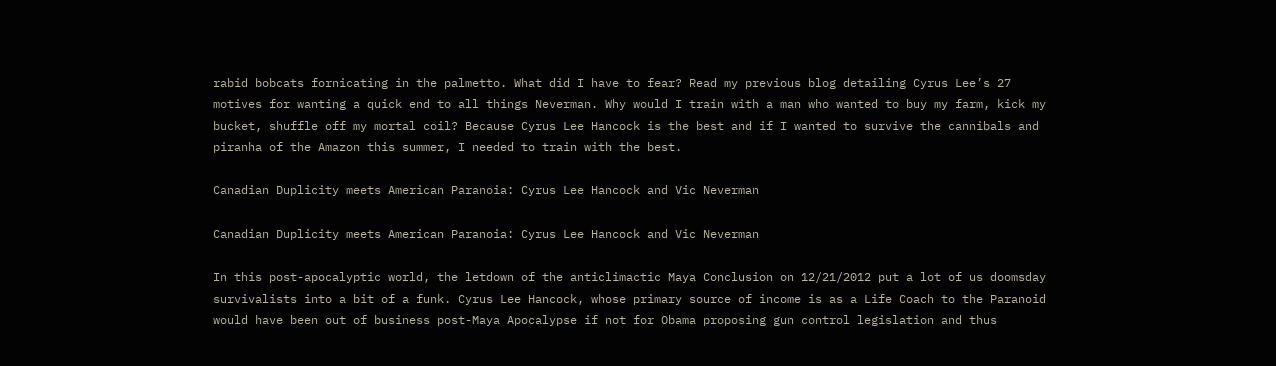rabid bobcats fornicating in the palmetto. What did I have to fear? Read my previous blog detailing Cyrus Lee’s 27 motives for wanting a quick end to all things Neverman. Why would I train with a man who wanted to buy my farm, kick my bucket, shuffle off my mortal coil? Because Cyrus Lee Hancock is the best and if I wanted to survive the cannibals and piranha of the Amazon this summer, I needed to train with the best.

Canadian Duplicity meets American Paranoia: Cyrus Lee Hancock and Vic Neverman

Canadian Duplicity meets American Paranoia: Cyrus Lee Hancock and Vic Neverman

In this post-apocalyptic world, the letdown of the anticlimactic Maya Conclusion on 12/21/2012 put a lot of us doomsday survivalists into a bit of a funk. Cyrus Lee Hancock, whose primary source of income is as a Life Coach to the Paranoid would have been out of business post-Maya Apocalypse if not for Obama proposing gun control legislation and thus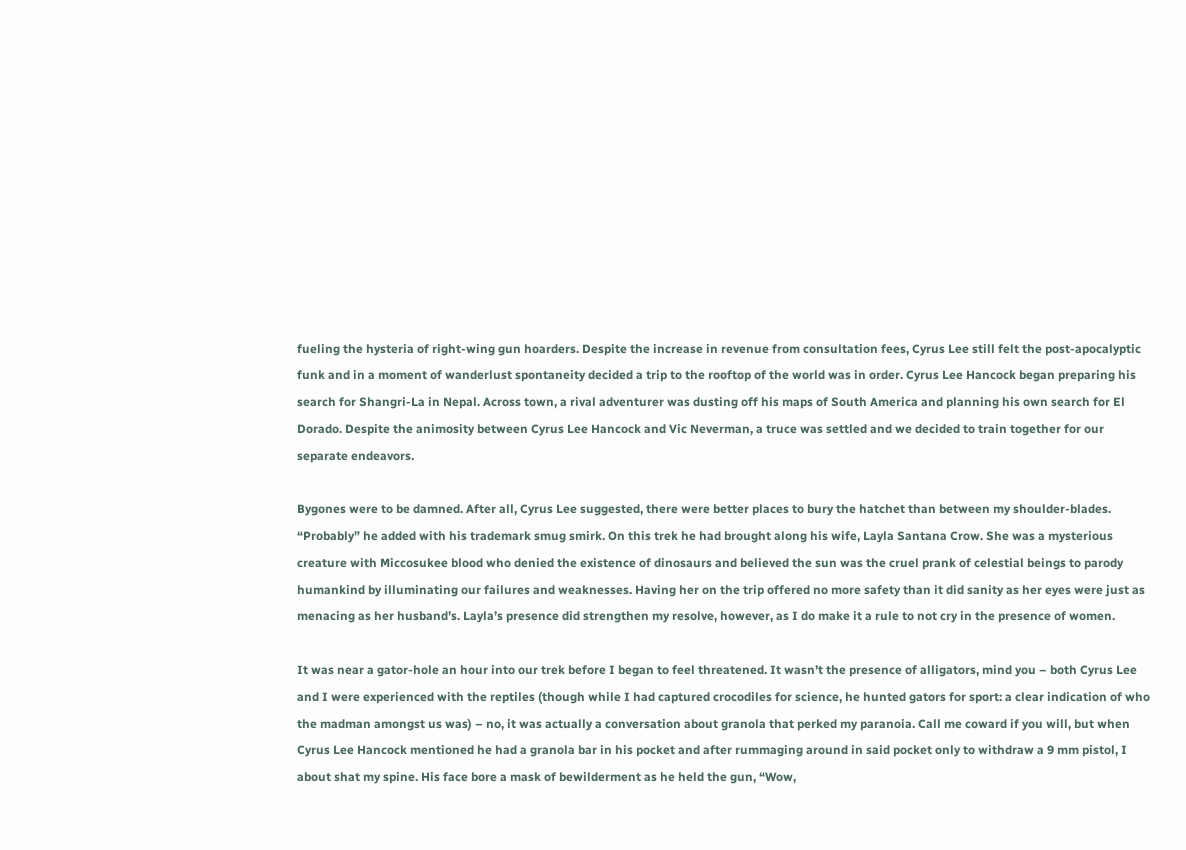fueling the hysteria of right-wing gun hoarders. Despite the increase in revenue from consultation fees, Cyrus Lee still felt the post-apocalyptic funk and in a moment of wanderlust spontaneity decided a trip to the rooftop of the world was in order. Cyrus Lee Hancock began preparing his search for Shangri-La in Nepal. Across town, a rival adventurer was dusting off his maps of South America and planning his own search for El Dorado. Despite the animosity between Cyrus Lee Hancock and Vic Neverman, a truce was settled and we decided to train together for our separate endeavors.

Bygones were to be damned. After all, Cyrus Lee suggested, there were better places to bury the hatchet than between my shoulder-blades. “Probably” he added with his trademark smug smirk. On this trek he had brought along his wife, Layla Santana Crow. She was a mysterious creature with Miccosukee blood who denied the existence of dinosaurs and believed the sun was the cruel prank of celestial beings to parody humankind by illuminating our failures and weaknesses. Having her on the trip offered no more safety than it did sanity as her eyes were just as menacing as her husband’s. Layla’s presence did strengthen my resolve, however, as I do make it a rule to not cry in the presence of women.

It was near a gator-hole an hour into our trek before I began to feel threatened. It wasn’t the presence of alligators, mind you – both Cyrus Lee and I were experienced with the reptiles (though while I had captured crocodiles for science, he hunted gators for sport: a clear indication of who the madman amongst us was) – no, it was actually a conversation about granola that perked my paranoia. Call me coward if you will, but when Cyrus Lee Hancock mentioned he had a granola bar in his pocket and after rummaging around in said pocket only to withdraw a 9 mm pistol, I about shat my spine. His face bore a mask of bewilderment as he held the gun, “Wow,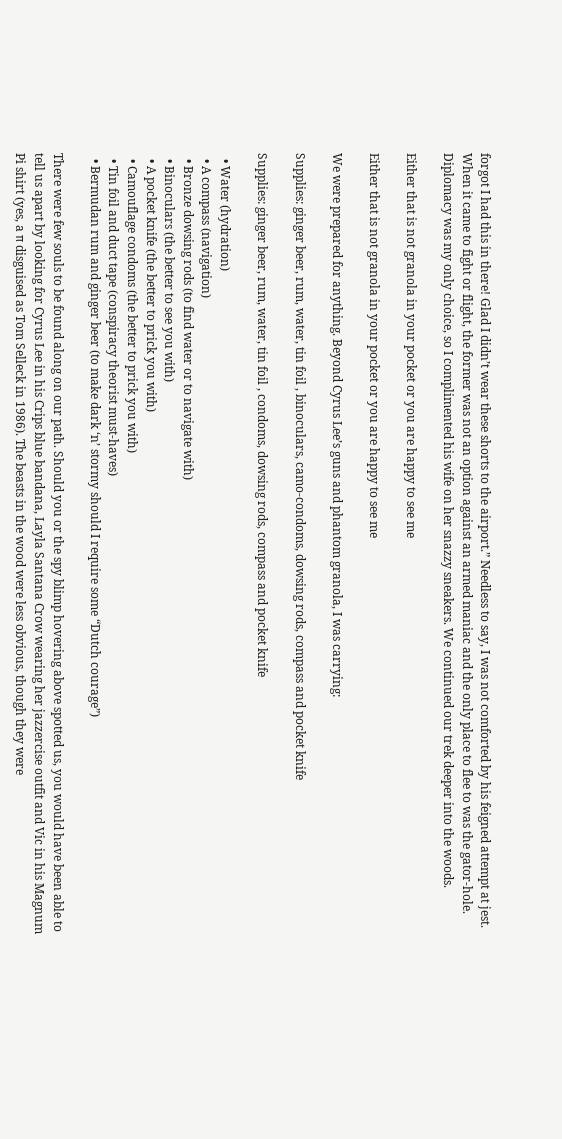forgot I had this in there! Glad I didn’t wear these shorts to the airport.” Needless to say, I was not comforted by his feigned attempt at jest. When it came to fight or flight, the former was not an option against an armed maniac and the only place to flee to was the gator-hole. Diplomacy was my only choice, so I complimented his wife on her snazzy sneakers. We continued our trek deeper into the woods.

Either that is not granola in your pocket or you are happy to see me

Either that is not granola in your pocket or you are happy to see me

We were prepared for anything. Beyond Cyrus Lee’s guns and phantom granola, I was carrying:

Supplies: ginger beer, rum, water, tin foil , binoculars, camo-condoms, dowsing rods, compass and pocket knife

Supplies: ginger beer, rum, water, tin foil , condoms, dowsing rods, compass and pocket knife

  • Water (hydration)
  • A compass (navigation)
  • Bronze dowsing rods (to find water or to navigate with)
  • Binoculars (the better to see you with)
  • A pocket knife (the better to prick you with)
  • Camouflage condoms (the better to prick you with)
  • Tin foil and duct tape (conspiracy theorist must-haves)
  • Bermudan rum and ginger beer (to make dark ‘n’ stormy should I require some “Dutch courage”)

There were few souls to be found along on our path. Should you or the spy blimp hovering above spotted us, you would have been able to tell us apart by looking for Cyrus Lee in his Crips blue bandana, Layla Santana Crow wearing her jazzercise outfit and Vic in his Magnum Pi shirt (yes, a π disguised as Tom Selleck in 1986). The beasts in the wood were less obvious, though they were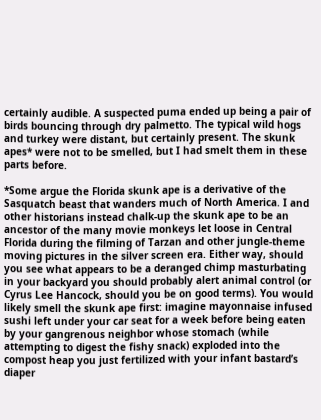certainly audible. A suspected puma ended up being a pair of birds bouncing through dry palmetto. The typical wild hogs and turkey were distant, but certainly present. The skunk apes* were not to be smelled, but I had smelt them in these parts before.

*Some argue the Florida skunk ape is a derivative of the Sasquatch beast that wanders much of North America. I and other historians instead chalk-up the skunk ape to be an ancestor of the many movie monkeys let loose in Central Florida during the filming of Tarzan and other jungle-theme moving pictures in the silver screen era. Either way, should you see what appears to be a deranged chimp masturbating in your backyard you should probably alert animal control (or Cyrus Lee Hancock, should you be on good terms). You would likely smell the skunk ape first: imagine mayonnaise infused sushi left under your car seat for a week before being eaten by your gangrenous neighbor whose stomach (while attempting to digest the fishy snack) exploded into the compost heap you just fertilized with your infant bastard’s diaper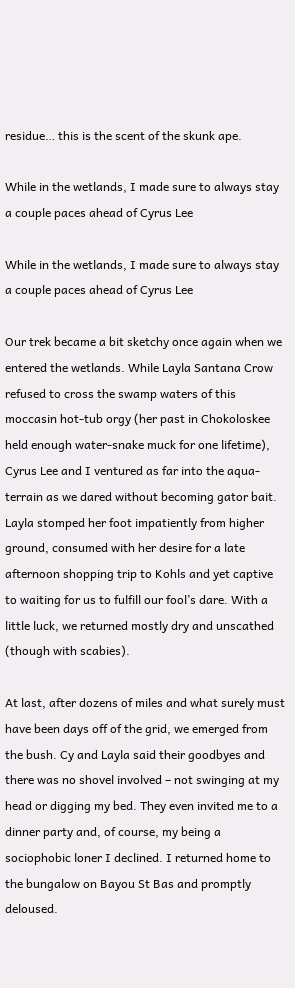residue… this is the scent of the skunk ape.

While in the wetlands, I made sure to always stay a couple paces ahead of Cyrus Lee

While in the wetlands, I made sure to always stay a couple paces ahead of Cyrus Lee

Our trek became a bit sketchy once again when we entered the wetlands. While Layla Santana Crow refused to cross the swamp waters of this moccasin hot-tub orgy (her past in Chokoloskee held enough water-snake muck for one lifetime), Cyrus Lee and I ventured as far into the aqua-terrain as we dared without becoming gator bait. Layla stomped her foot impatiently from higher ground, consumed with her desire for a late afternoon shopping trip to Kohls and yet captive to waiting for us to fulfill our fool’s dare. With a little luck, we returned mostly dry and unscathed (though with scabies).

At last, after dozens of miles and what surely must have been days off of the grid, we emerged from the bush. Cy and Layla said their goodbyes and there was no shovel involved – not swinging at my head or digging my bed. They even invited me to a dinner party and, of course, my being a sociophobic loner I declined. I returned home to the bungalow on Bayou St Bas and promptly deloused.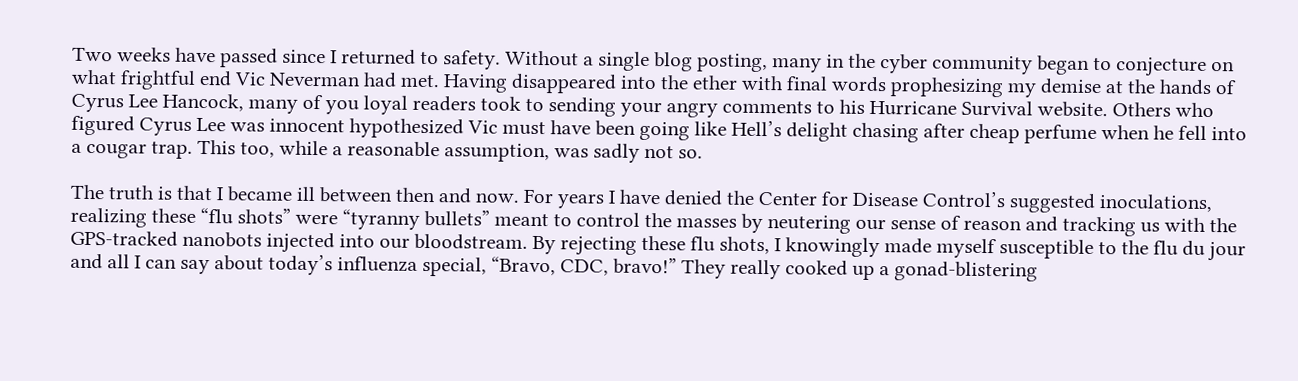Two weeks have passed since I returned to safety. Without a single blog posting, many in the cyber community began to conjecture on what frightful end Vic Neverman had met. Having disappeared into the ether with final words prophesizing my demise at the hands of Cyrus Lee Hancock, many of you loyal readers took to sending your angry comments to his Hurricane Survival website. Others who figured Cyrus Lee was innocent hypothesized Vic must have been going like Hell’s delight chasing after cheap perfume when he fell into a cougar trap. This too, while a reasonable assumption, was sadly not so.

The truth is that I became ill between then and now. For years I have denied the Center for Disease Control’s suggested inoculations, realizing these “flu shots” were “tyranny bullets” meant to control the masses by neutering our sense of reason and tracking us with the GPS-tracked nanobots injected into our bloodstream. By rejecting these flu shots, I knowingly made myself susceptible to the flu du jour and all I can say about today’s influenza special, “Bravo, CDC, bravo!” They really cooked up a gonad-blistering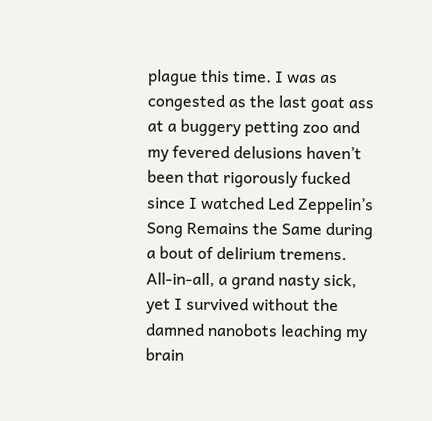plague this time. I was as congested as the last goat ass at a buggery petting zoo and my fevered delusions haven’t been that rigorously fucked since I watched Led Zeppelin’s Song Remains the Same during a bout of delirium tremens. All-in-all, a grand nasty sick, yet I survived without the damned nanobots leaching my brain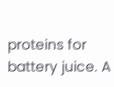proteins for battery juice. A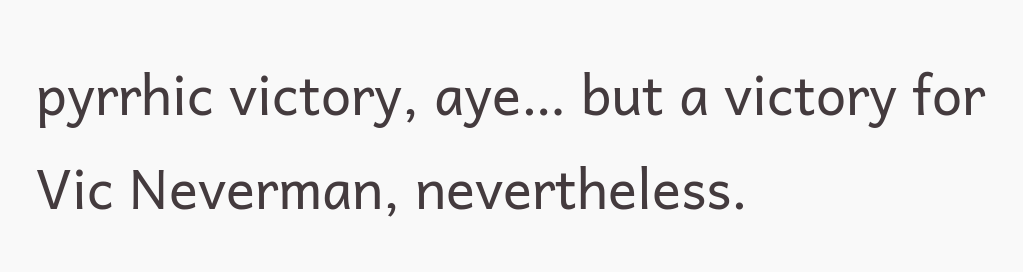pyrrhic victory, aye… but a victory for Vic Neverman, nevertheless.